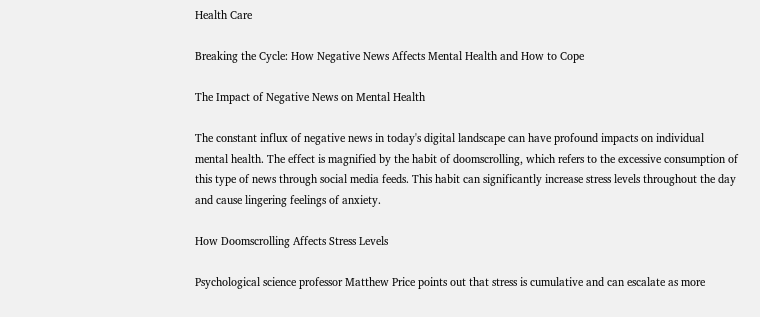Health Care

Breaking the Cycle: How Negative News Affects Mental Health and How to Cope

The Impact of Negative News on Mental Health

The constant influx of negative news in today's digital landscape can have profound impacts on individual mental health. The effect is magnified by the habit of doomscrolling, which refers to the excessive consumption of this type of news through social media feeds. This habit can significantly increase stress levels throughout the day and cause lingering feelings of anxiety.

How Doomscrolling Affects Stress Levels

Psychological science professor Matthew Price points out that stress is cumulative and can escalate as more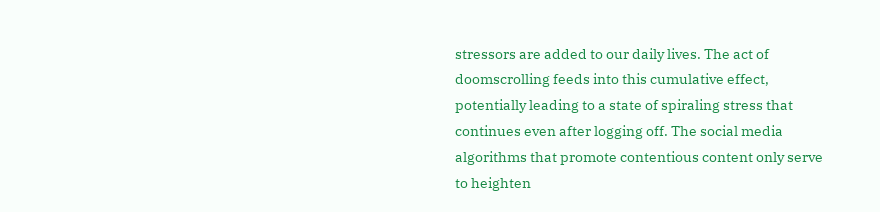stressors are added to our daily lives. The act of doomscrolling feeds into this cumulative effect, potentially leading to a state of spiraling stress that continues even after logging off. The social media algorithms that promote contentious content only serve to heighten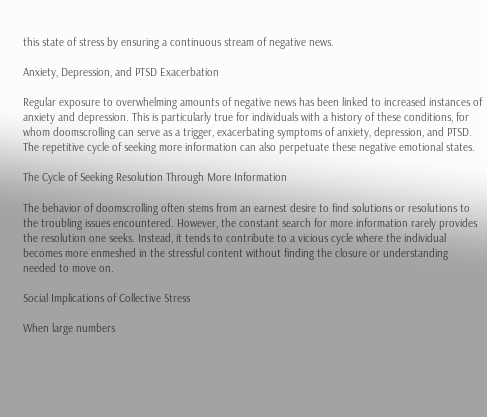this state of stress by ensuring a continuous stream of negative news.

Anxiety, Depression, and PTSD Exacerbation

Regular exposure to overwhelming amounts of negative news has been linked to increased instances of anxiety and depression. This is particularly true for individuals with a history of these conditions, for whom doomscrolling can serve as a trigger, exacerbating symptoms of anxiety, depression, and PTSD. The repetitive cycle of seeking more information can also perpetuate these negative emotional states.

The Cycle of Seeking Resolution Through More Information

The behavior of doomscrolling often stems from an earnest desire to find solutions or resolutions to the troubling issues encountered. However, the constant search for more information rarely provides the resolution one seeks. Instead, it tends to contribute to a vicious cycle where the individual becomes more enmeshed in the stressful content without finding the closure or understanding needed to move on.

Social Implications of Collective Stress

When large numbers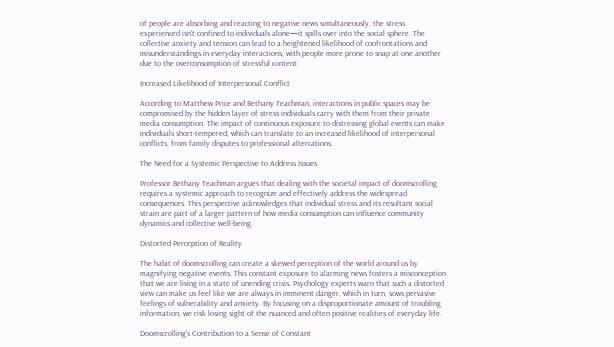of people are absorbing and reacting to negative news simultaneously, the stress experienced isn't confined to individuals alone—it spills over into the social sphere. The collective anxiety and tension can lead to a heightened likelihood of confrontations and misunderstandings in everyday interactions, with people more prone to snap at one another due to the overconsumption of stressful content.

Increased Likelihood of Interpersonal Conflict

According to Matthew Price and Bethany Teachman, interactions in public spaces may be compromised by the hidden layer of stress individuals carry with them from their private media consumption. The impact of continuous exposure to distressing global events can make individuals short-tempered, which can translate to an increased likelihood of interpersonal conflicts, from family disputes to professional altercations.

The Need for a Systemic Perspective to Address Issues

Professor Bethany Teachman argues that dealing with the societal impact of doomscrolling requires a systemic approach to recognize and effectively address the widespread consequences. This perspective acknowledges that individual stress and its resultant social strain are part of a larger pattern of how media consumption can influence community dynamics and collective well-being.

Distorted Perception of Reality

The habit of doomscrolling can create a skewed perception of the world around us by magnifying negative events. This constant exposure to alarming news fosters a misconception that we are living in a state of unending crisis. Psychology experts warn that such a distorted view can make us feel like we are always in imminent danger, which in turn, sows pervasive feelings of vulnerability and anxiety. By focusing on a disproportionate amount of troubling information, we risk losing sight of the nuanced and often positive realities of everyday life.

Doomscrolling’s Contribution to a Sense of Constant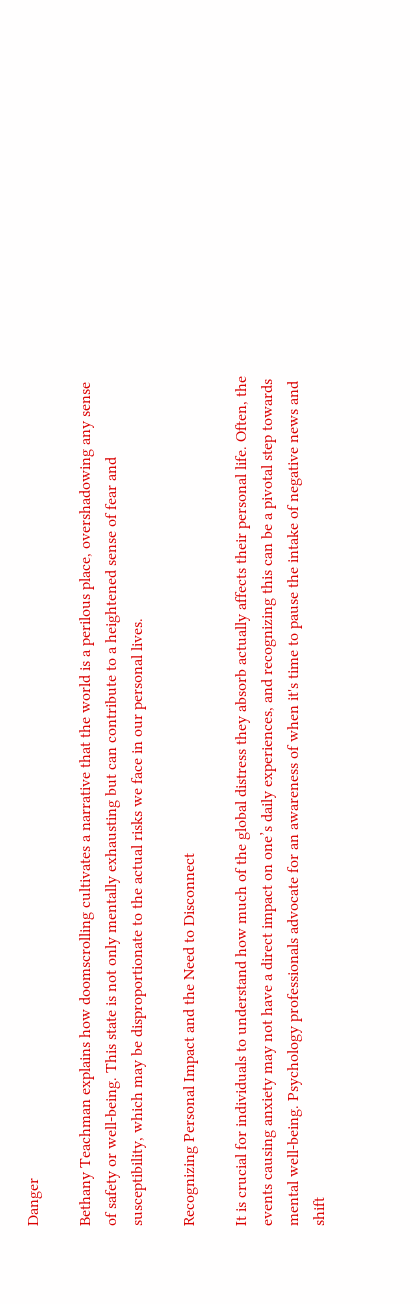Danger

Bethany Teachman explains how doomscrolling cultivates a narrative that the world is a perilous place, overshadowing any sense of safety or well-being. This state is not only mentally exhausting but can contribute to a heightened sense of fear and susceptibility, which may be disproportionate to the actual risks we face in our personal lives.

Recognizing Personal Impact and the Need to Disconnect

It is crucial for individuals to understand how much of the global distress they absorb actually affects their personal life. Often, the events causing anxiety may not have a direct impact on one’s daily experiences, and recognizing this can be a pivotal step towards mental well-being. Psychology professionals advocate for an awareness of when it's time to pause the intake of negative news and shift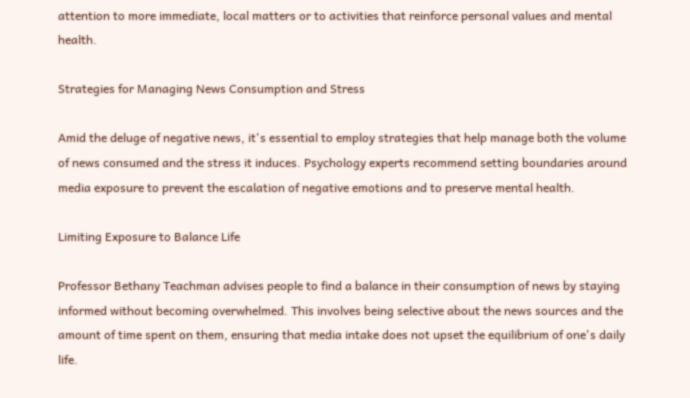attention to more immediate, local matters or to activities that reinforce personal values and mental health.

Strategies for Managing News Consumption and Stress

Amid the deluge of negative news, it's essential to employ strategies that help manage both the volume of news consumed and the stress it induces. Psychology experts recommend setting boundaries around media exposure to prevent the escalation of negative emotions and to preserve mental health.

Limiting Exposure to Balance Life

Professor Bethany Teachman advises people to find a balance in their consumption of news by staying informed without becoming overwhelmed. This involves being selective about the news sources and the amount of time spent on them, ensuring that media intake does not upset the equilibrium of one's daily life.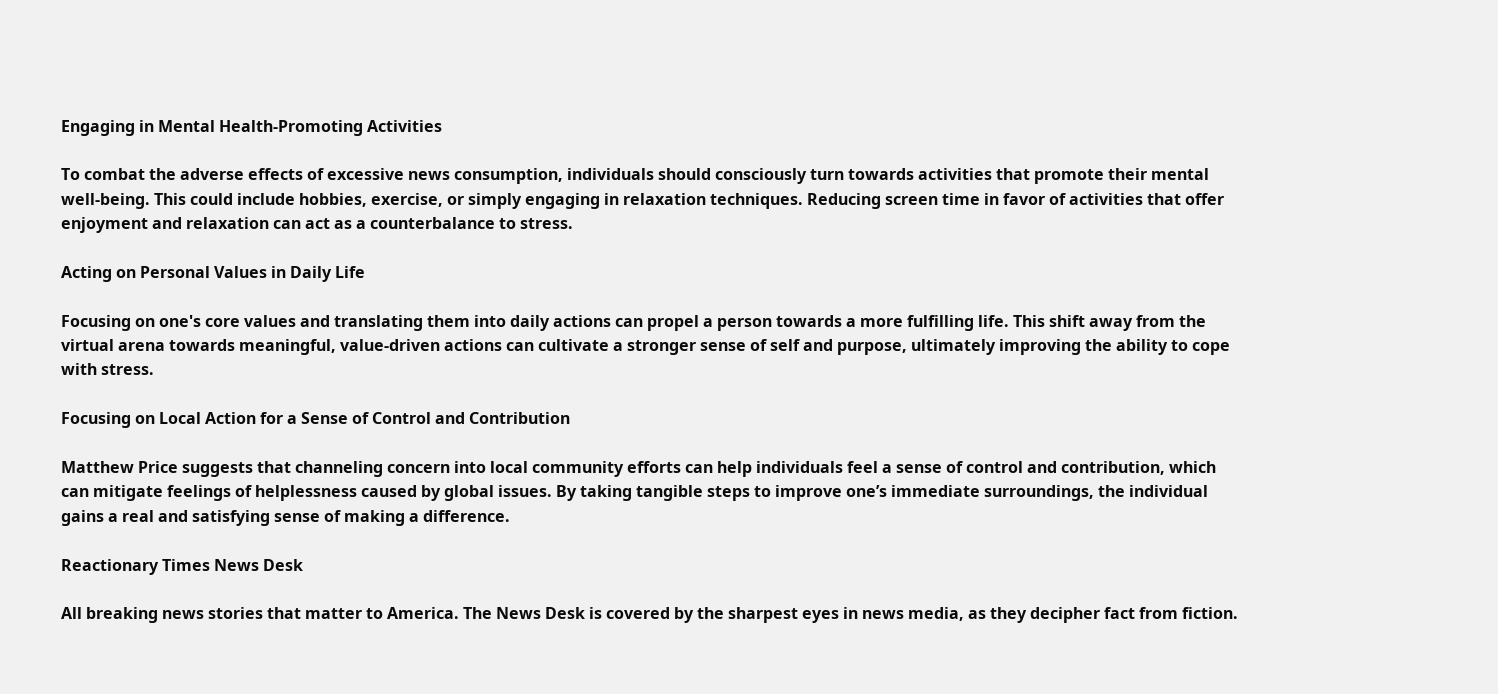Engaging in Mental Health-Promoting Activities

To combat the adverse effects of excessive news consumption, individuals should consciously turn towards activities that promote their mental well-being. This could include hobbies, exercise, or simply engaging in relaxation techniques. Reducing screen time in favor of activities that offer enjoyment and relaxation can act as a counterbalance to stress.

Acting on Personal Values in Daily Life

Focusing on one's core values and translating them into daily actions can propel a person towards a more fulfilling life. This shift away from the virtual arena towards meaningful, value-driven actions can cultivate a stronger sense of self and purpose, ultimately improving the ability to cope with stress.

Focusing on Local Action for a Sense of Control and Contribution

Matthew Price suggests that channeling concern into local community efforts can help individuals feel a sense of control and contribution, which can mitigate feelings of helplessness caused by global issues. By taking tangible steps to improve one’s immediate surroundings, the individual gains a real and satisfying sense of making a difference.

Reactionary Times News Desk

All breaking news stories that matter to America. The News Desk is covered by the sharpest eyes in news media, as they decipher fact from fiction.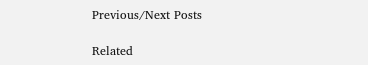Previous/Next Posts

Related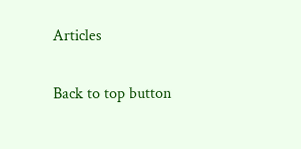Articles

Back to top button